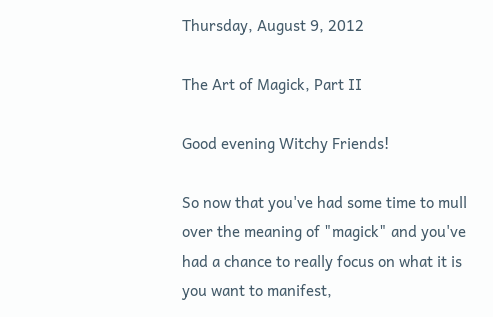Thursday, August 9, 2012

The Art of Magick, Part II

Good evening Witchy Friends!

So now that you've had some time to mull over the meaning of "magick" and you've had a chance to really focus on what it is you want to manifest,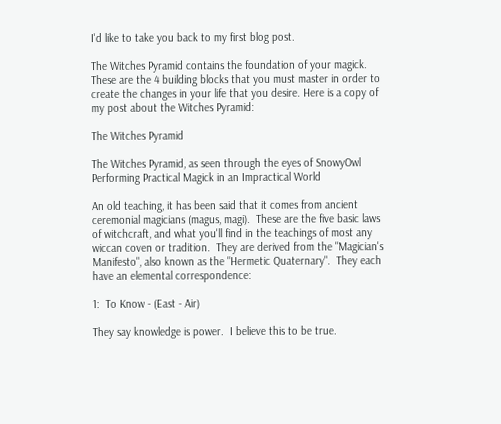I'd like to take you back to my first blog post.

The Witches Pyramid contains the foundation of your magick.  These are the 4 building blocks that you must master in order to create the changes in your life that you desire. Here is a copy of my post about the Witches Pyramid:

The Witches Pyramid

The Witches Pyramid, as seen through the eyes of SnowyOwl
Performing Practical Magick in an Impractical World

An old teaching, it has been said that it comes from ancient ceremonial magicians (magus, magi).  These are the five basic laws of witchcraft, and what you'll find in the teachings of most any wiccan coven or tradition.  They are derived from the "Magician's Manifesto", also known as the "Hermetic Quaternary".  They each have an elemental correspondence:

1:  To Know - (East - Air)

They say knowledge is power.  I believe this to be true.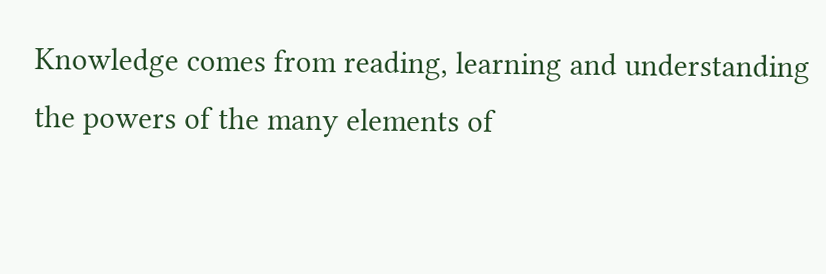Knowledge comes from reading, learning and understanding the powers of the many elements of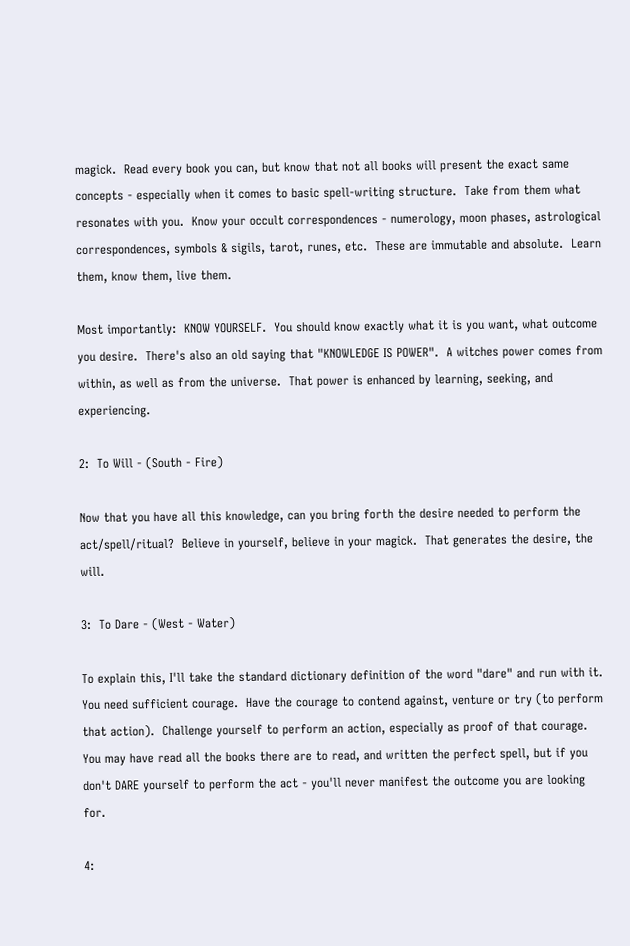magick.  Read every book you can, but know that not all books will present the exact same concepts - especially when it comes to basic spell-writing structure.  Take from them what resonates with you.  Know your occult correspondences - numerology, moon phases, astrological correspondences, symbols & sigils, tarot, runes, etc.  These are immutable and absolute.  Learn them, know them, live them.

Most importantly:  KNOW YOURSELF.  You should know exactly what it is you want, what outcome you desire.  There's also an old saying that "KNOWLEDGE IS POWER".  A witches power comes from within, as well as from the universe.  That power is enhanced by learning, seeking, and experiencing.

2:  To Will - (South - Fire)

Now that you have all this knowledge, can you bring forth the desire needed to perform the act/spell/ritual?  Believe in yourself, believe in your magick.  That generates the desire, the will.

3:  To Dare - (West - Water)

To explain this, I'll take the standard dictionary definition of the word "dare" and run with it.  You need sufficient courage.  Have the courage to contend against, venture or try (to perform that action).  Challenge yourself to perform an action, especially as proof of that courage.  You may have read all the books there are to read, and written the perfect spell, but if you don't DARE yourself to perform the act - you'll never manifest the outcome you are looking for.

4: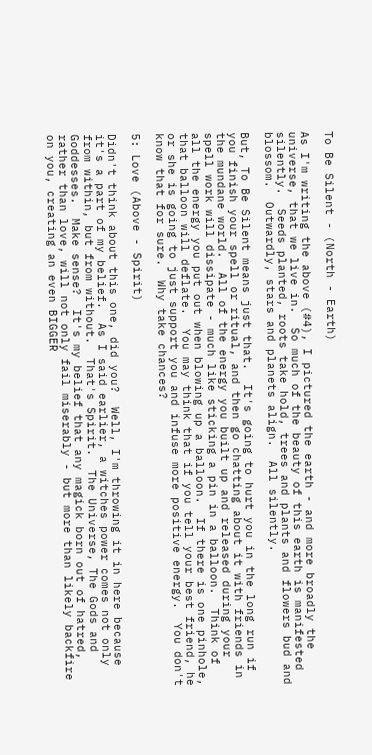To Be Silent - (North - Earth)

As I'm writing the above (#4), I pictured the earth - and more broadly the universe, that we live in.  So much of the beauty of this earth is manifested silently.  Seeds planted, roots take hold, trees and plants and flowers bud and blossom.  Outwardly, stars and planets align.  All silently.

But, To Be Silent means just that.  It's going to hurt you in the long run if you finish your spell or ritual, and then go chatting about it with friends in the mundane world.  All of the energy you built up and released during your spell work will dissipate - much like sticking a pin in a balloon.  Think of all the energy you put out when blowing up a balloon.  If there is one pinhole, that balloon will deflate.  You may think that if you tell your best friend, he or she is going to just support you and infuse more positive energy.  You don't know that for sure.  Why take chances?

5: Love (Above - Spirit)

Didn't think about this one, did you?  Well, I'm throwing it in here because it's a part of my belief.  As I said earlier, a witches power comes not only from within, but from without.  That's Spirit.  The Universe, The Gods and Goddesses.  Make sense?  It's my belief that any magick born out of hatred, rather than love, will not only fail miserably - but more than likely backfire on you, creating an even BIGGER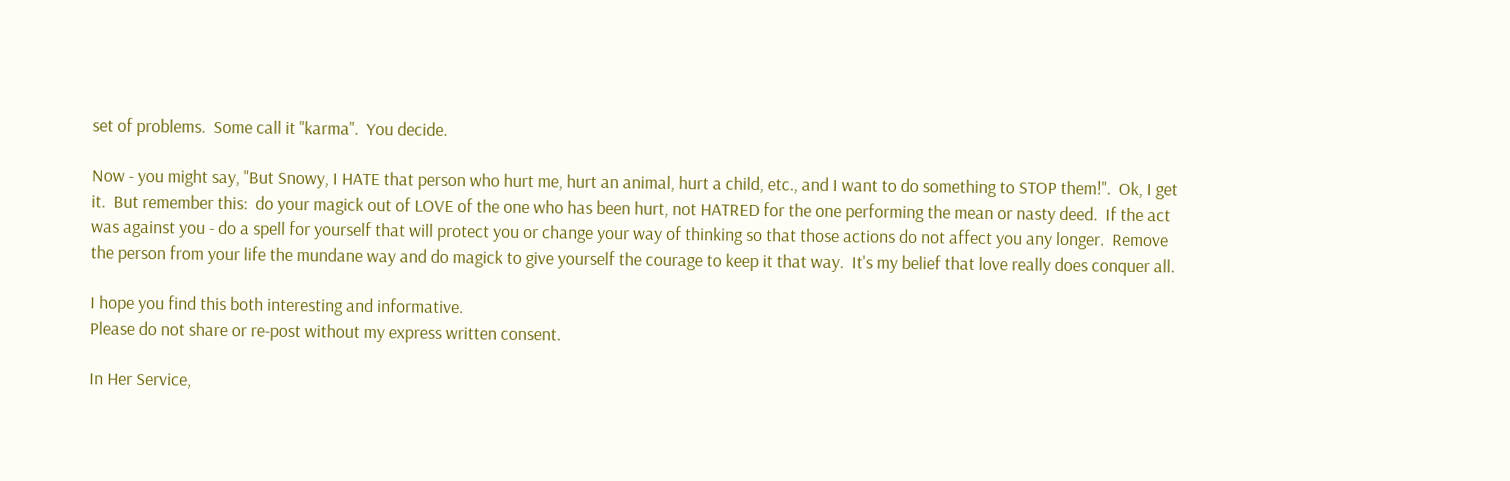set of problems.  Some call it "karma".  You decide.

Now - you might say, "But Snowy, I HATE that person who hurt me, hurt an animal, hurt a child, etc., and I want to do something to STOP them!".  Ok, I get it.  But remember this:  do your magick out of LOVE of the one who has been hurt, not HATRED for the one performing the mean or nasty deed.  If the act was against you - do a spell for yourself that will protect you or change your way of thinking so that those actions do not affect you any longer.  Remove the person from your life the mundane way and do magick to give yourself the courage to keep it that way.  It's my belief that love really does conquer all.

I hope you find this both interesting and informative.
Please do not share or re-post without my express written consent.

In Her Service,